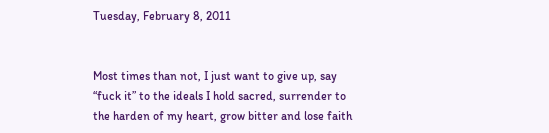Tuesday, February 8, 2011


Most times than not, I just want to give up, say “fuck it” to the ideals I hold sacred, surrender to the harden of my heart, grow bitter and lose faith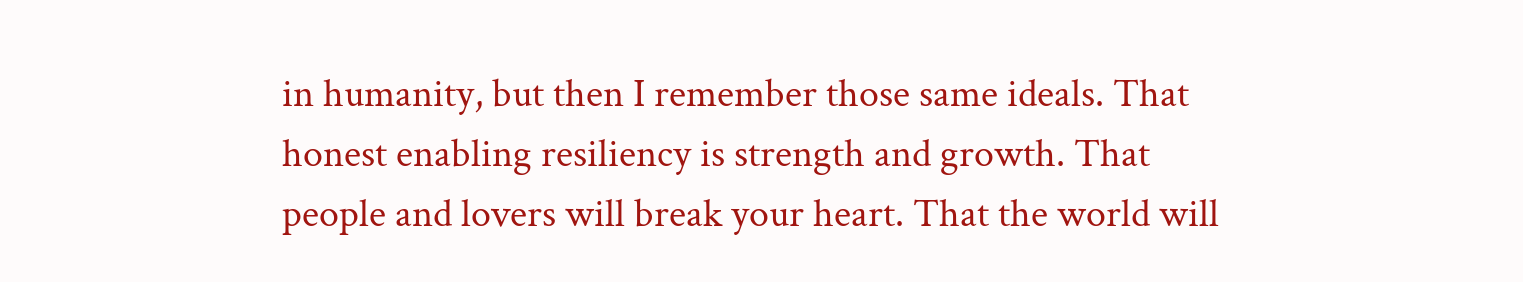in humanity, but then I remember those same ideals. That honest enabling resiliency is strength and growth. That people and lovers will break your heart. That the world will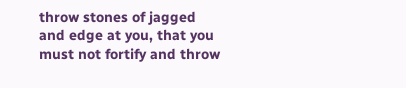throw stones of jagged and edge at you, that you must not fortify and throw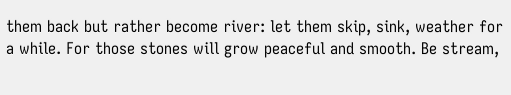them back but rather become river: let them skip, sink, weather for a while. For those stones will grow peaceful and smooth. Be stream,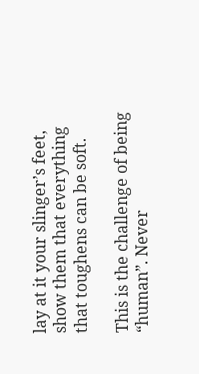lay at it your slinger’s feet, show them that everything that toughens can be soft.

This is the challenge of being “human”. Never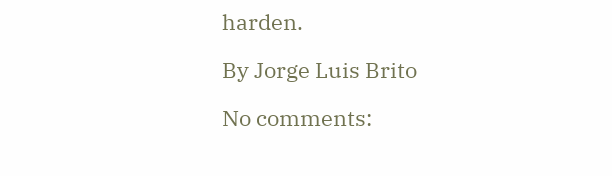harden.

By Jorge Luis Brito

No comments: